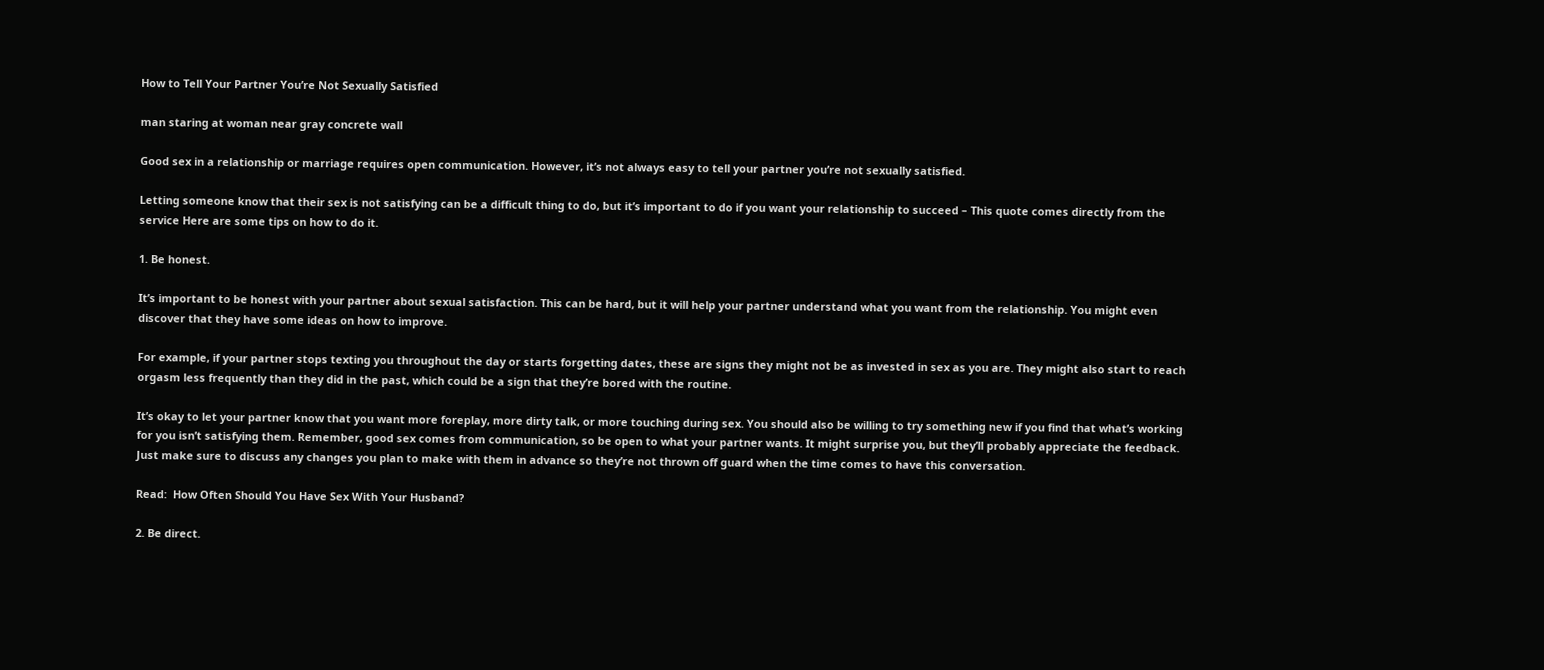How to Tell Your Partner You’re Not Sexually Satisfied

man staring at woman near gray concrete wall

Good sex in a relationship or marriage requires open communication. However, it’s not always easy to tell your partner you’re not sexually satisfied.

Letting someone know that their sex is not satisfying can be a difficult thing to do, but it’s important to do if you want your relationship to succeed – This quote comes directly from the service Here are some tips on how to do it.

1. Be honest.

It’s important to be honest with your partner about sexual satisfaction. This can be hard, but it will help your partner understand what you want from the relationship. You might even discover that they have some ideas on how to improve.

For example, if your partner stops texting you throughout the day or starts forgetting dates, these are signs they might not be as invested in sex as you are. They might also start to reach orgasm less frequently than they did in the past, which could be a sign that they’re bored with the routine.

It’s okay to let your partner know that you want more foreplay, more dirty talk, or more touching during sex. You should also be willing to try something new if you find that what’s working for you isn’t satisfying them. Remember, good sex comes from communication, so be open to what your partner wants. It might surprise you, but they’ll probably appreciate the feedback. Just make sure to discuss any changes you plan to make with them in advance so they’re not thrown off guard when the time comes to have this conversation.

Read:  How Often Should You Have Sex With Your Husband?

2. Be direct.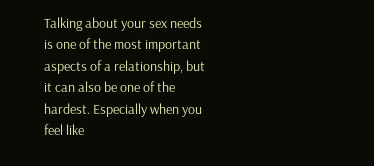Talking about your sex needs is one of the most important aspects of a relationship, but it can also be one of the hardest. Especially when you feel like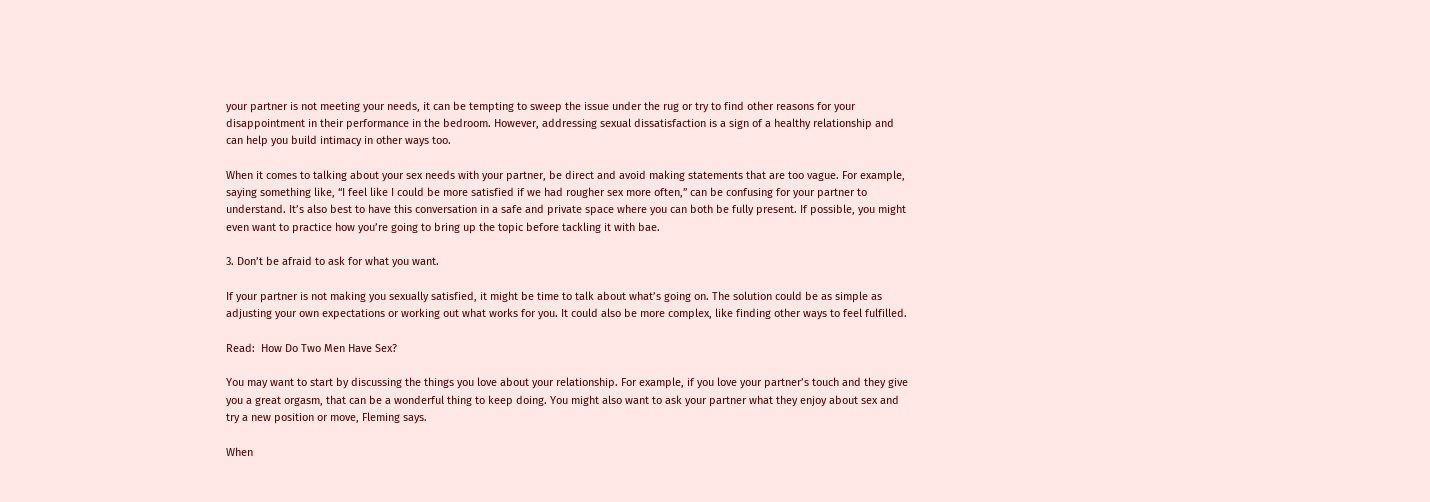your partner is not meeting your needs, it can be tempting to sweep the issue under the rug or try to find other reasons for your disappointment in their performance in the bedroom. However, addressing sexual dissatisfaction is a sign of a healthy relationship and can help you build intimacy in other ways too.

When it comes to talking about your sex needs with your partner, be direct and avoid making statements that are too vague. For example, saying something like, “I feel like I could be more satisfied if we had rougher sex more often,” can be confusing for your partner to understand. It’s also best to have this conversation in a safe and private space where you can both be fully present. If possible, you might even want to practice how you’re going to bring up the topic before tackling it with bae.

3. Don’t be afraid to ask for what you want.

If your partner is not making you sexually satisfied, it might be time to talk about what’s going on. The solution could be as simple as adjusting your own expectations or working out what works for you. It could also be more complex, like finding other ways to feel fulfilled.

Read:  How Do Two Men Have Sex?

You may want to start by discussing the things you love about your relationship. For example, if you love your partner’s touch and they give you a great orgasm, that can be a wonderful thing to keep doing. You might also want to ask your partner what they enjoy about sex and try a new position or move, Fleming says.

When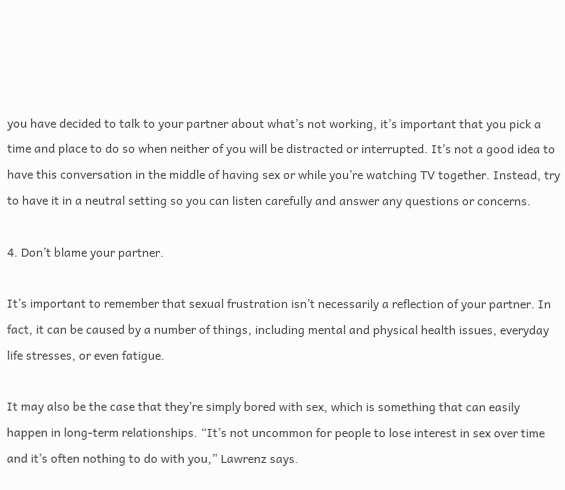you have decided to talk to your partner about what’s not working, it’s important that you pick a time and place to do so when neither of you will be distracted or interrupted. It’s not a good idea to have this conversation in the middle of having sex or while you’re watching TV together. Instead, try to have it in a neutral setting so you can listen carefully and answer any questions or concerns.

4. Don’t blame your partner.

It’s important to remember that sexual frustration isn’t necessarily a reflection of your partner. In fact, it can be caused by a number of things, including mental and physical health issues, everyday life stresses, or even fatigue.

It may also be the case that they’re simply bored with sex, which is something that can easily happen in long-term relationships. “It’s not uncommon for people to lose interest in sex over time and it’s often nothing to do with you,” Lawrenz says.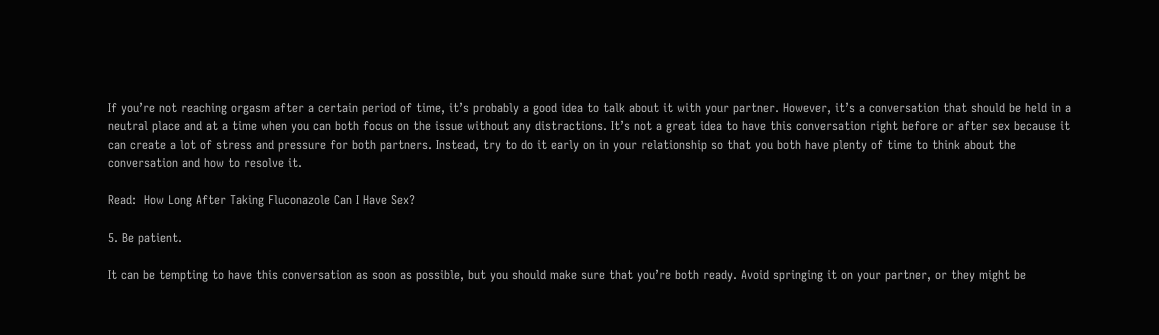If you’re not reaching orgasm after a certain period of time, it’s probably a good idea to talk about it with your partner. However, it’s a conversation that should be held in a neutral place and at a time when you can both focus on the issue without any distractions. It’s not a great idea to have this conversation right before or after sex because it can create a lot of stress and pressure for both partners. Instead, try to do it early on in your relationship so that you both have plenty of time to think about the conversation and how to resolve it.

Read:  How Long After Taking Fluconazole Can I Have Sex?

5. Be patient.

It can be tempting to have this conversation as soon as possible, but you should make sure that you’re both ready. Avoid springing it on your partner, or they might be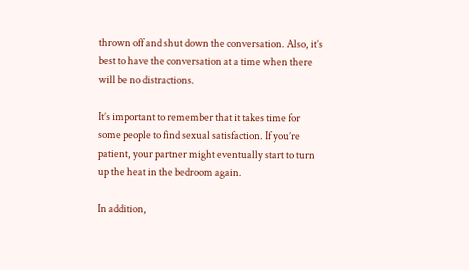thrown off and shut down the conversation. Also, it’s best to have the conversation at a time when there will be no distractions.

It’s important to remember that it takes time for some people to find sexual satisfaction. If you’re patient, your partner might eventually start to turn up the heat in the bedroom again.

In addition,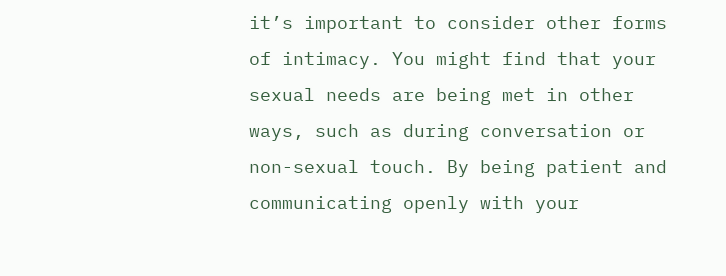it’s important to consider other forms of intimacy. You might find that your sexual needs are being met in other ways, such as during conversation or non-sexual touch. By being patient and communicating openly with your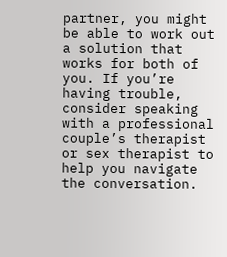partner, you might be able to work out a solution that works for both of you. If you’re having trouble, consider speaking with a professional couple’s therapist or sex therapist to help you navigate the conversation.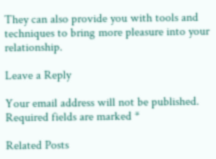They can also provide you with tools and techniques to bring more pleasure into your relationship.

Leave a Reply

Your email address will not be published. Required fields are marked *

Related Posts